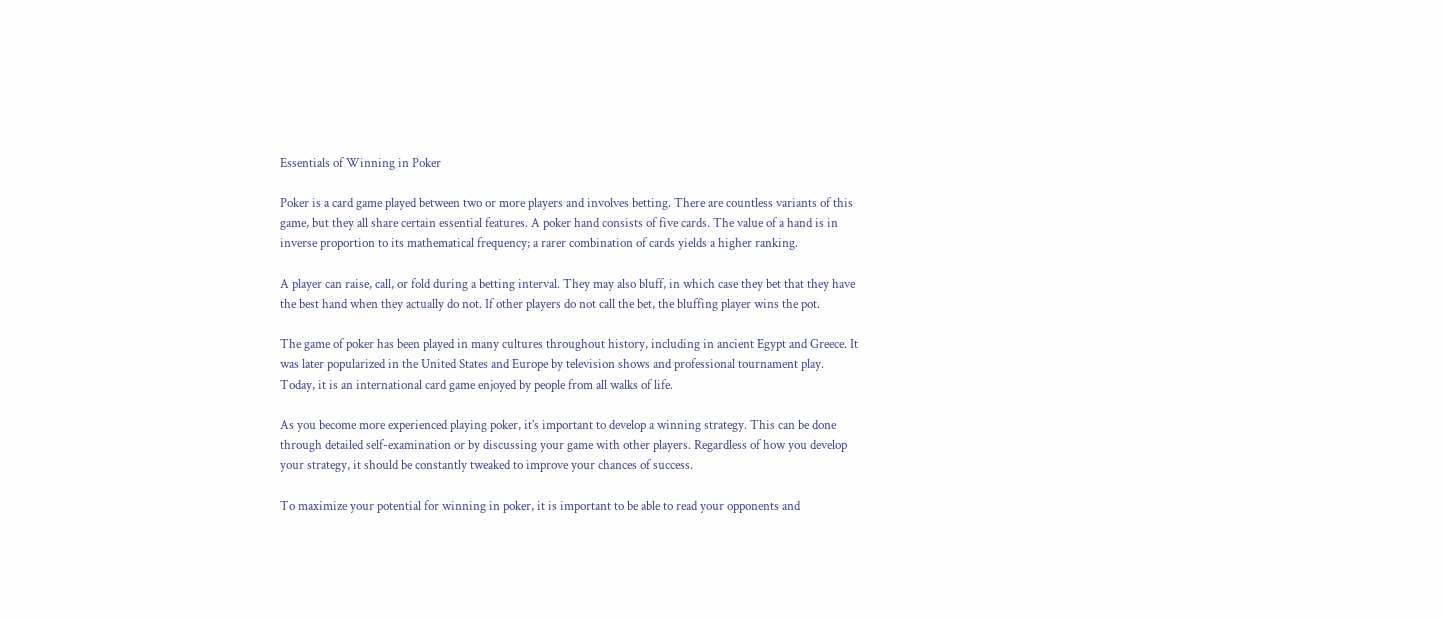Essentials of Winning in Poker

Poker is a card game played between two or more players and involves betting. There are countless variants of this game, but they all share certain essential features. A poker hand consists of five cards. The value of a hand is in inverse proportion to its mathematical frequency; a rarer combination of cards yields a higher ranking.

A player can raise, call, or fold during a betting interval. They may also bluff, in which case they bet that they have the best hand when they actually do not. If other players do not call the bet, the bluffing player wins the pot.

The game of poker has been played in many cultures throughout history, including in ancient Egypt and Greece. It was later popularized in the United States and Europe by television shows and professional tournament play. Today, it is an international card game enjoyed by people from all walks of life.

As you become more experienced playing poker, it’s important to develop a winning strategy. This can be done through detailed self-examination or by discussing your game with other players. Regardless of how you develop your strategy, it should be constantly tweaked to improve your chances of success.

To maximize your potential for winning in poker, it is important to be able to read your opponents and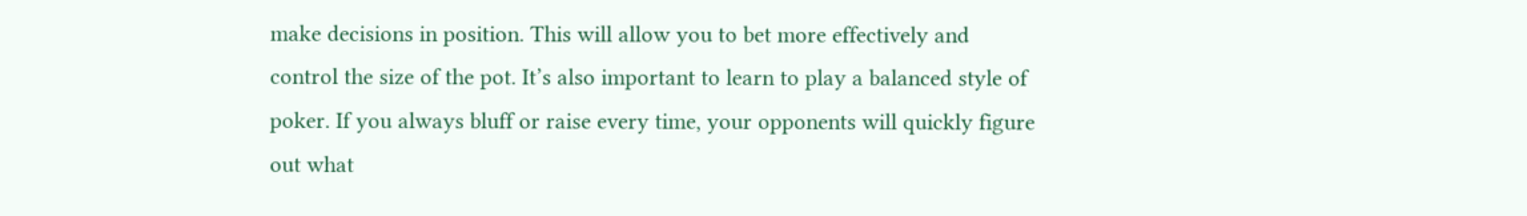make decisions in position. This will allow you to bet more effectively and control the size of the pot. It’s also important to learn to play a balanced style of poker. If you always bluff or raise every time, your opponents will quickly figure out what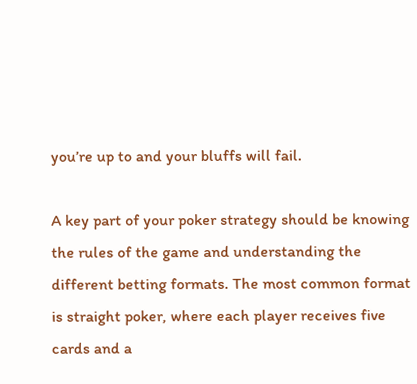you’re up to and your bluffs will fail.

A key part of your poker strategy should be knowing the rules of the game and understanding the different betting formats. The most common format is straight poker, where each player receives five cards and a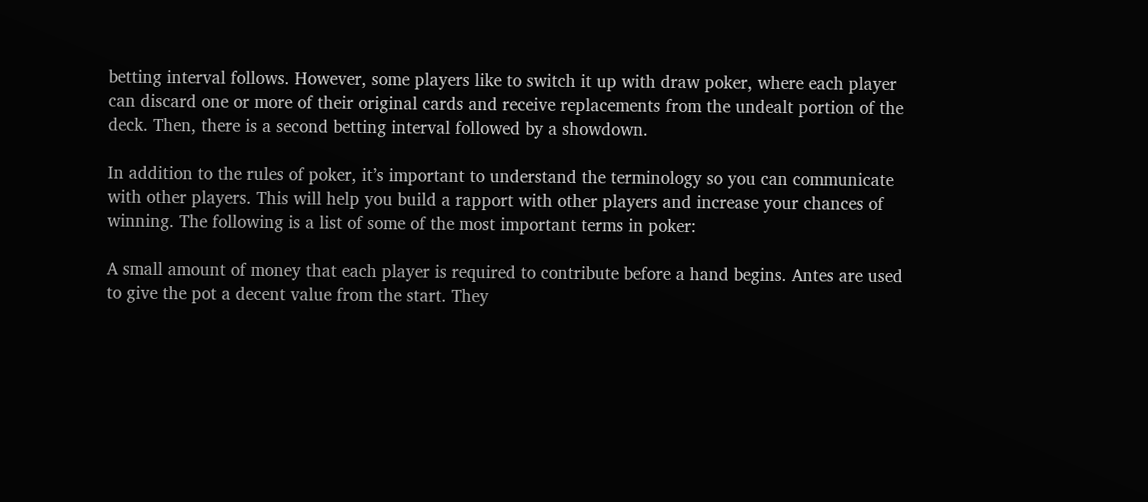betting interval follows. However, some players like to switch it up with draw poker, where each player can discard one or more of their original cards and receive replacements from the undealt portion of the deck. Then, there is a second betting interval followed by a showdown.

In addition to the rules of poker, it’s important to understand the terminology so you can communicate with other players. This will help you build a rapport with other players and increase your chances of winning. The following is a list of some of the most important terms in poker:

A small amount of money that each player is required to contribute before a hand begins. Antes are used to give the pot a decent value from the start. They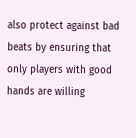also protect against bad beats by ensuring that only players with good hands are willing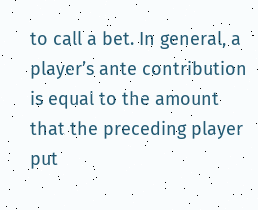to call a bet. In general, a player’s ante contribution is equal to the amount that the preceding player put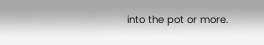into the pot or more.